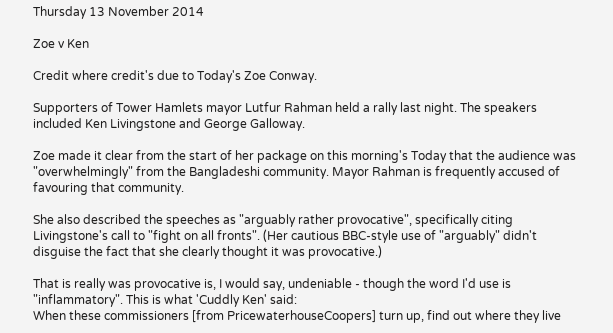Thursday 13 November 2014

Zoe v Ken

Credit where credit's due to Today's Zoe Conway.

Supporters of Tower Hamlets mayor Lutfur Rahman held a rally last night. The speakers included Ken Livingstone and George Galloway.

Zoe made it clear from the start of her package on this morning's Today that the audience was "overwhelmingly" from the Bangladeshi community. Mayor Rahman is frequently accused of favouring that community.

She also described the speeches as "arguably rather provocative", specifically citing Livingstone's call to "fight on all fronts". (Her cautious BBC-style use of "arguably" didn't disguise the fact that she clearly thought it was provocative.)

That is really was provocative is, I would say, undeniable - though the word I'd use is "inflammatory". This is what 'Cuddly Ken' said:
When these commissioners [from PricewaterhouseCoopers] turn up, find out where they live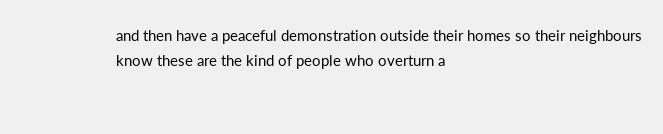and then have a peaceful demonstration outside their homes so their neighbours know these are the kind of people who overturn a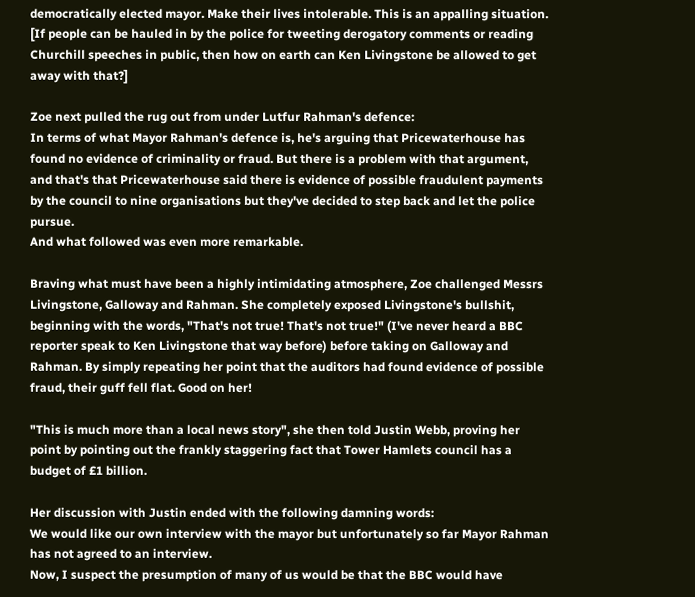democratically elected mayor. Make their lives intolerable. This is an appalling situation.
[If people can be hauled in by the police for tweeting derogatory comments or reading Churchill speeches in public, then how on earth can Ken Livingstone be allowed to get away with that?]

Zoe next pulled the rug out from under Lutfur Rahman's defence:
In terms of what Mayor Rahman's defence is, he's arguing that Pricewaterhouse has found no evidence of criminality or fraud. But there is a problem with that argument, and that's that Pricewaterhouse said there is evidence of possible fraudulent payments by the council to nine organisations but they've decided to step back and let the police pursue.
And what followed was even more remarkable.

Braving what must have been a highly intimidating atmosphere, Zoe challenged Messrs Livingstone, Galloway and Rahman. She completely exposed Livingstone's bullshit, beginning with the words, "That's not true! That's not true!" (I've never heard a BBC reporter speak to Ken Livingstone that way before) before taking on Galloway and Rahman. By simply repeating her point that the auditors had found evidence of possible fraud, their guff fell flat. Good on her!

"This is much more than a local news story", she then told Justin Webb, proving her point by pointing out the frankly staggering fact that Tower Hamlets council has a budget of £1 billion.

Her discussion with Justin ended with the following damning words:
We would like our own interview with the mayor but unfortunately so far Mayor Rahman has not agreed to an interview.
Now, I suspect the presumption of many of us would be that the BBC would have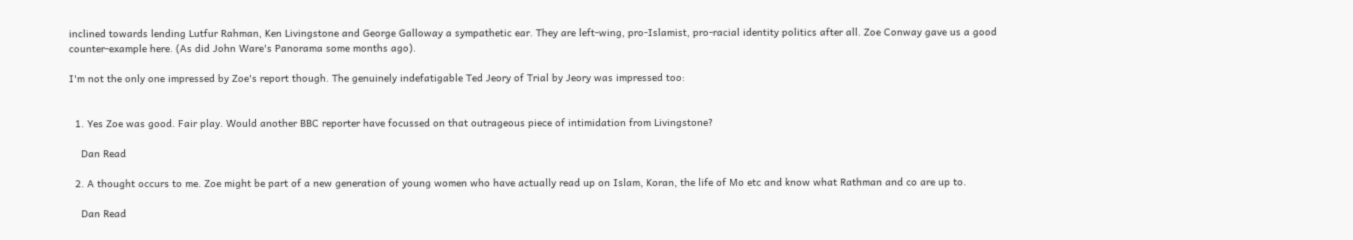inclined towards lending Lutfur Rahman, Ken Livingstone and George Galloway a sympathetic ear. They are left-wing, pro-Islamist, pro-racial identity politics after all. Zoe Conway gave us a good counter-example here. (As did John Ware's Panorama some months ago).

I'm not the only one impressed by Zoe's report though. The genuinely indefatigable Ted Jeory of Trial by Jeory was impressed too:


  1. Yes Zoe was good. Fair play. Would another BBC reporter have focussed on that outrageous piece of intimidation from Livingstone?

    Dan Read

  2. A thought occurs to me. Zoe might be part of a new generation of young women who have actually read up on Islam, Koran, the life of Mo etc and know what Rathman and co are up to.

    Dan Read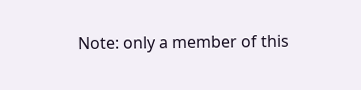Note: only a member of this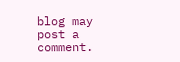blog may post a comment.